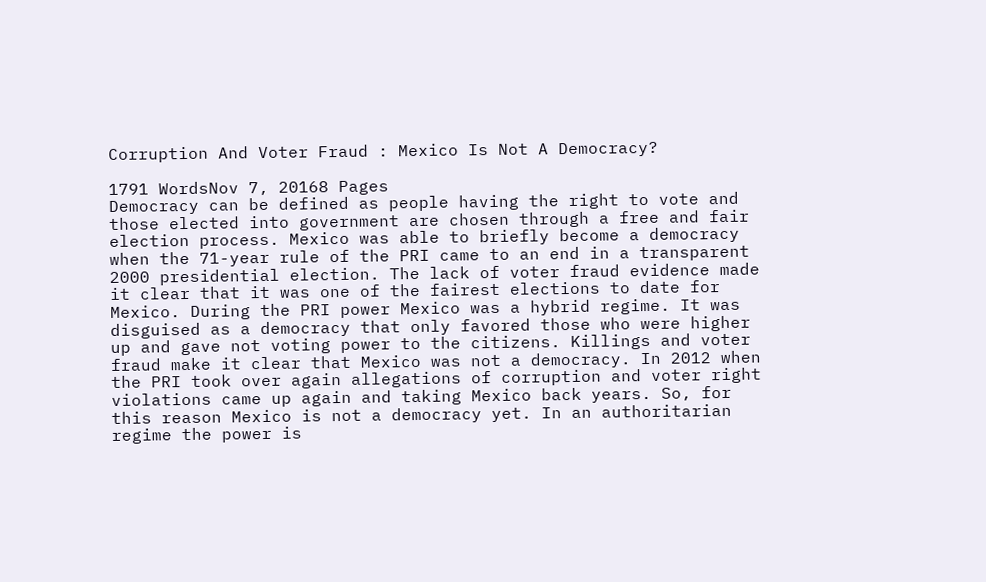Corruption And Voter Fraud : Mexico Is Not A Democracy?

1791 WordsNov 7, 20168 Pages
Democracy can be defined as people having the right to vote and those elected into government are chosen through a free and fair election process. Mexico was able to briefly become a democracy when the 71-year rule of the PRI came to an end in a transparent 2000 presidential election. The lack of voter fraud evidence made it clear that it was one of the fairest elections to date for Mexico. During the PRI power Mexico was a hybrid regime. It was disguised as a democracy that only favored those who were higher up and gave not voting power to the citizens. Killings and voter fraud make it clear that Mexico was not a democracy. In 2012 when the PRI took over again allegations of corruption and voter right violations came up again and taking Mexico back years. So, for this reason Mexico is not a democracy yet. In an authoritarian regime the power is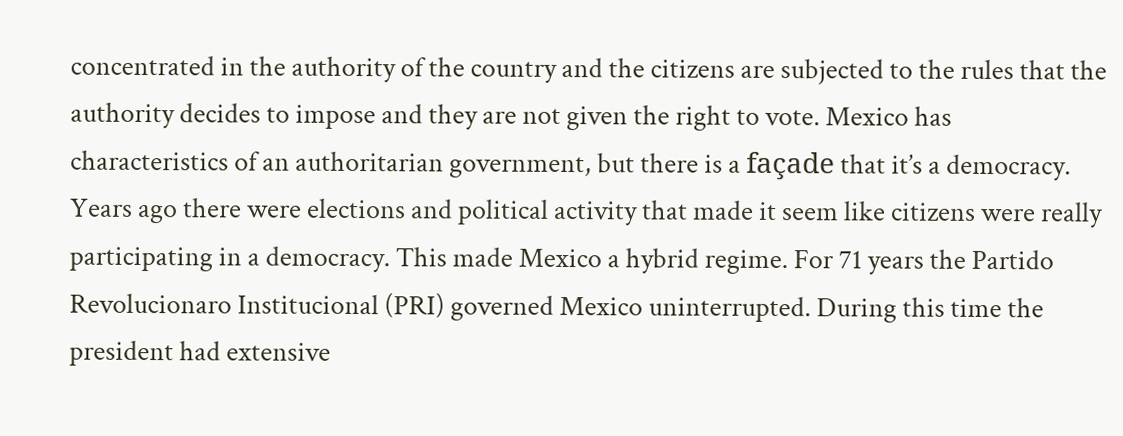concentrated in the authority of the country and the citizens are subjected to the rules that the authority decides to impose and they are not given the right to vote. Mexico has characteristics of an authoritarian government, but there is a façade that it’s a democracy. Years ago there were elections and political activity that made it seem like citizens were really participating in a democracy. This made Mexico a hybrid regime. For 71 years the Partido Revolucionaro Institucional (PRI) governed Mexico uninterrupted. During this time the president had extensive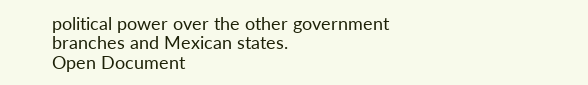political power over the other government branches and Mexican states.
Open Document